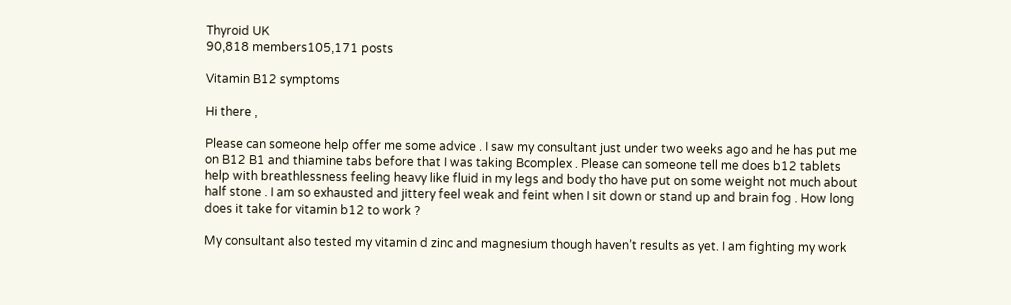Thyroid UK
90,818 members105,171 posts

Vitamin B12 symptoms

Hi there ,

Please can someone help offer me some advice . I saw my consultant just under two weeks ago and he has put me on B12 B1 and thiamine tabs before that I was taking Bcomplex . Please can someone tell me does b12 tablets help with breathlessness feeling heavy like fluid in my legs and body tho have put on some weight not much about half stone . I am so exhausted and jittery feel weak and feint when I sit down or stand up and brain fog . How long does it take for vitamin b12 to work ?

My consultant also tested my vitamin d zinc and magnesium though haven’t results as yet. I am fighting my work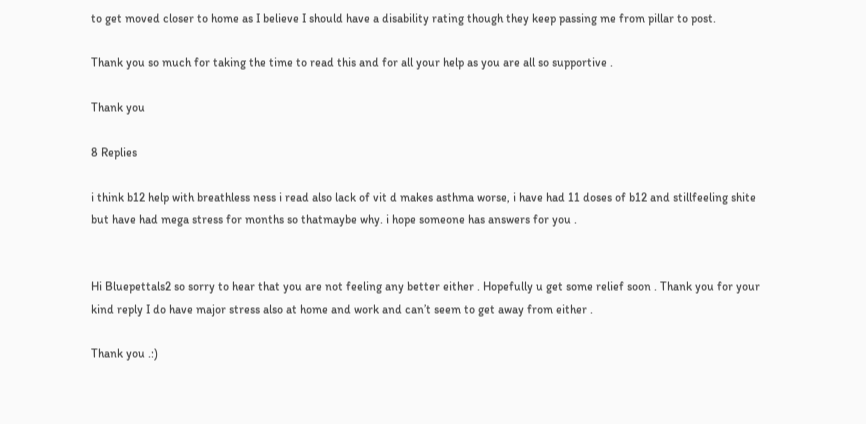to get moved closer to home as I believe I should have a disability rating though they keep passing me from pillar to post.

Thank you so much for taking the time to read this and for all your help as you are all so supportive .

Thank you

8 Replies

i think b12 help with breathless ness i read also lack of vit d makes asthma worse, i have had 11 doses of b12 and stillfeeling shite but have had mega stress for months so thatmaybe why. i hope someone has answers for you .


Hi Bluepettals2 so sorry to hear that you are not feeling any better either . Hopefully u get some relief soon . Thank you for your kind reply I do have major stress also at home and work and can’t seem to get away from either .

Thank you .:)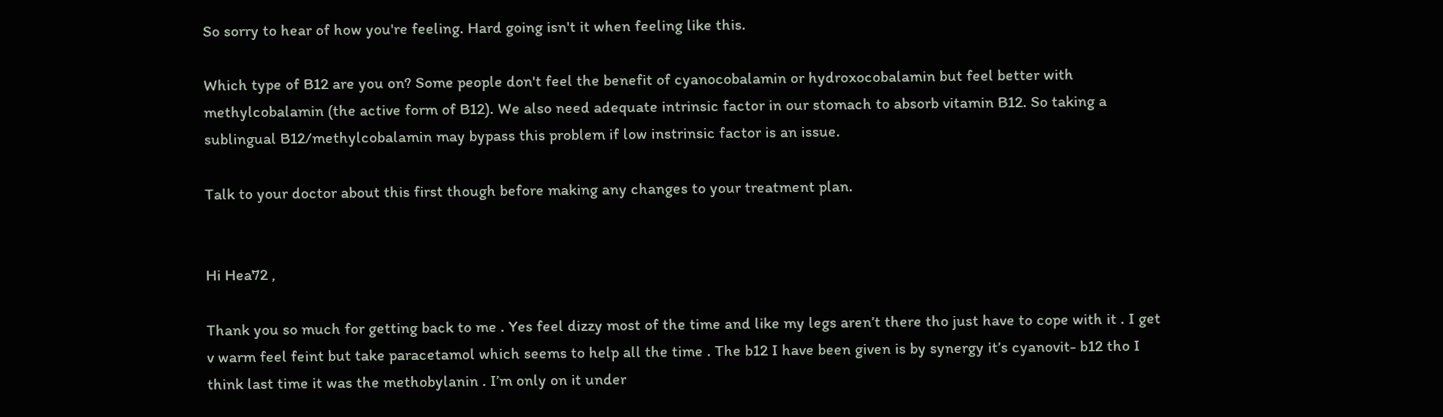So sorry to hear of how you're feeling. Hard going isn't it when feeling like this.

Which type of B12 are you on? Some people don't feel the benefit of cyanocobalamin or hydroxocobalamin but feel better with methylcobalamin (the active form of B12). We also need adequate intrinsic factor in our stomach to absorb vitamin B12. So taking a sublingual B12/methylcobalamin may bypass this problem if low instrinsic factor is an issue.

Talk to your doctor about this first though before making any changes to your treatment plan.


Hi Hea72 ,

Thank you so much for getting back to me . Yes feel dizzy most of the time and like my legs aren’t there tho just have to cope with it . I get v warm feel feint but take paracetamol which seems to help all the time . The b12 I have been given is by synergy it’s cyanovit- b12 tho I think last time it was the methobylanin . I’m only on it under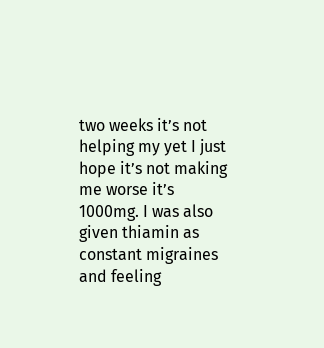two weeks it’s not helping my yet I just hope it’s not making me worse it’s 1000mg. I was also given thiamin as constant migraines and feeling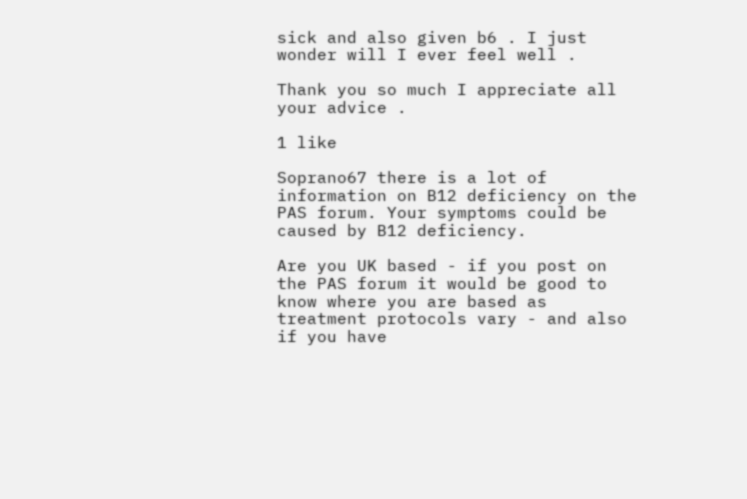sick and also given b6 . I just wonder will I ever feel well .

Thank you so much I appreciate all your advice .

1 like

Soprano67 there is a lot of information on B12 deficiency on the PAS forum. Your symptoms could be caused by B12 deficiency.

Are you UK based - if you post on the PAS forum it would be good to know where you are based as treatment protocols vary - and also if you have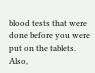blood tests that were done before you were put on the tablets. Also,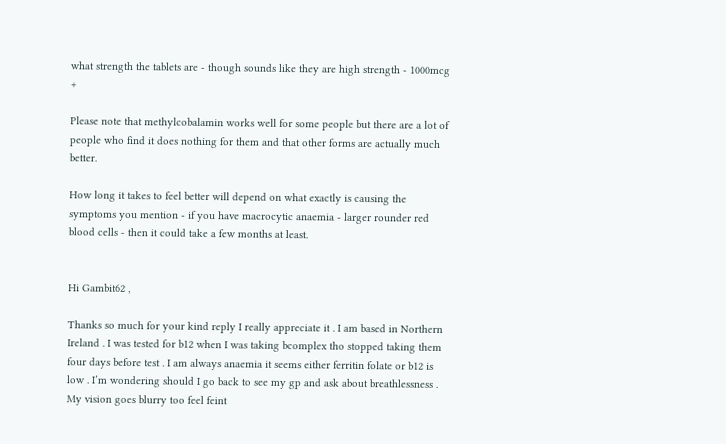what strength the tablets are - though sounds like they are high strength - 1000mcg +

Please note that methylcobalamin works well for some people but there are a lot of people who find it does nothing for them and that other forms are actually much better.

How long it takes to feel better will depend on what exactly is causing the symptoms you mention - if you have macrocytic anaemia - larger rounder red blood cells - then it could take a few months at least.


Hi Gambit62 ,

Thanks so much for your kind reply I really appreciate it . I am based in Northern Ireland . I was tested for b12 when I was taking bcomplex tho stopped taking them four days before test . I am always anaemia it seems either ferritin folate or b12 is low . I’m wondering should I go back to see my gp and ask about breathlessness . My vision goes blurry too feel feint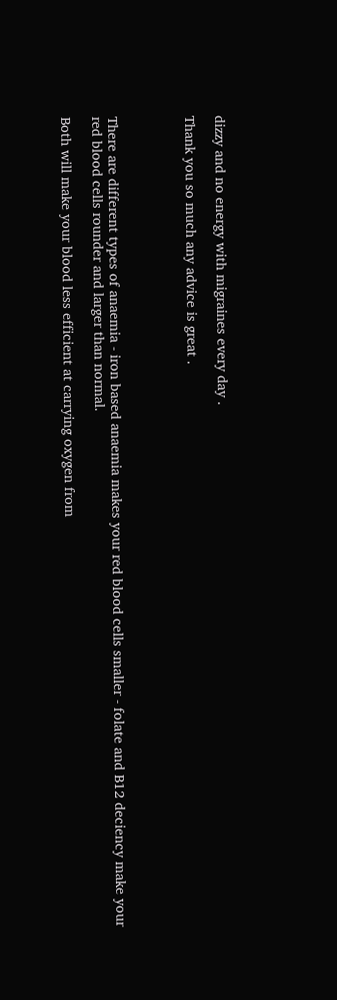dizzy and no energy with migraines every day .

Thank you so much any advice is great .




There are different types of anaemia - iron based anaemia makes your red blood cells smaller - folate and B12 deciency make your red blood cells rounder and larger than normal.

Both will make your blood less efficient at carrying oxygen from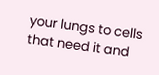your lungs to cells that need it and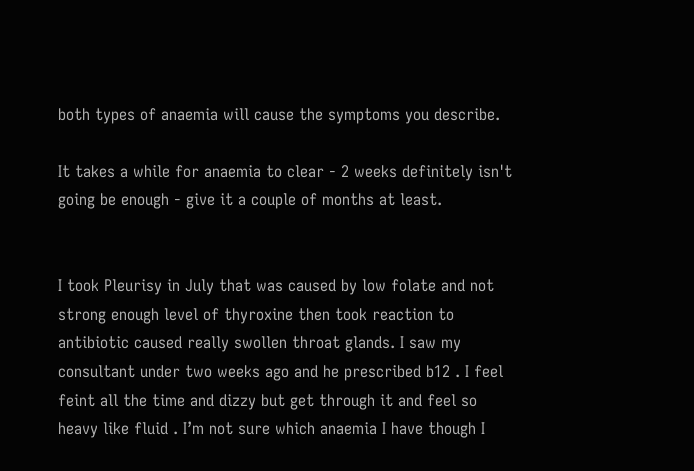both types of anaemia will cause the symptoms you describe.

It takes a while for anaemia to clear - 2 weeks definitely isn't going be enough - give it a couple of months at least.


I took Pleurisy in July that was caused by low folate and not strong enough level of thyroxine then took reaction to antibiotic caused really swollen throat glands. I saw my consultant under two weeks ago and he prescribed b12 . I feel feint all the time and dizzy but get through it and feel so heavy like fluid . I’m not sure which anaemia I have though I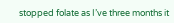stopped folate as I’ve three months it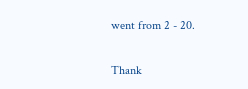went from 2 - 20.

Thank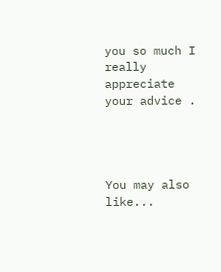you so much I really appreciate your advice .




You may also like...